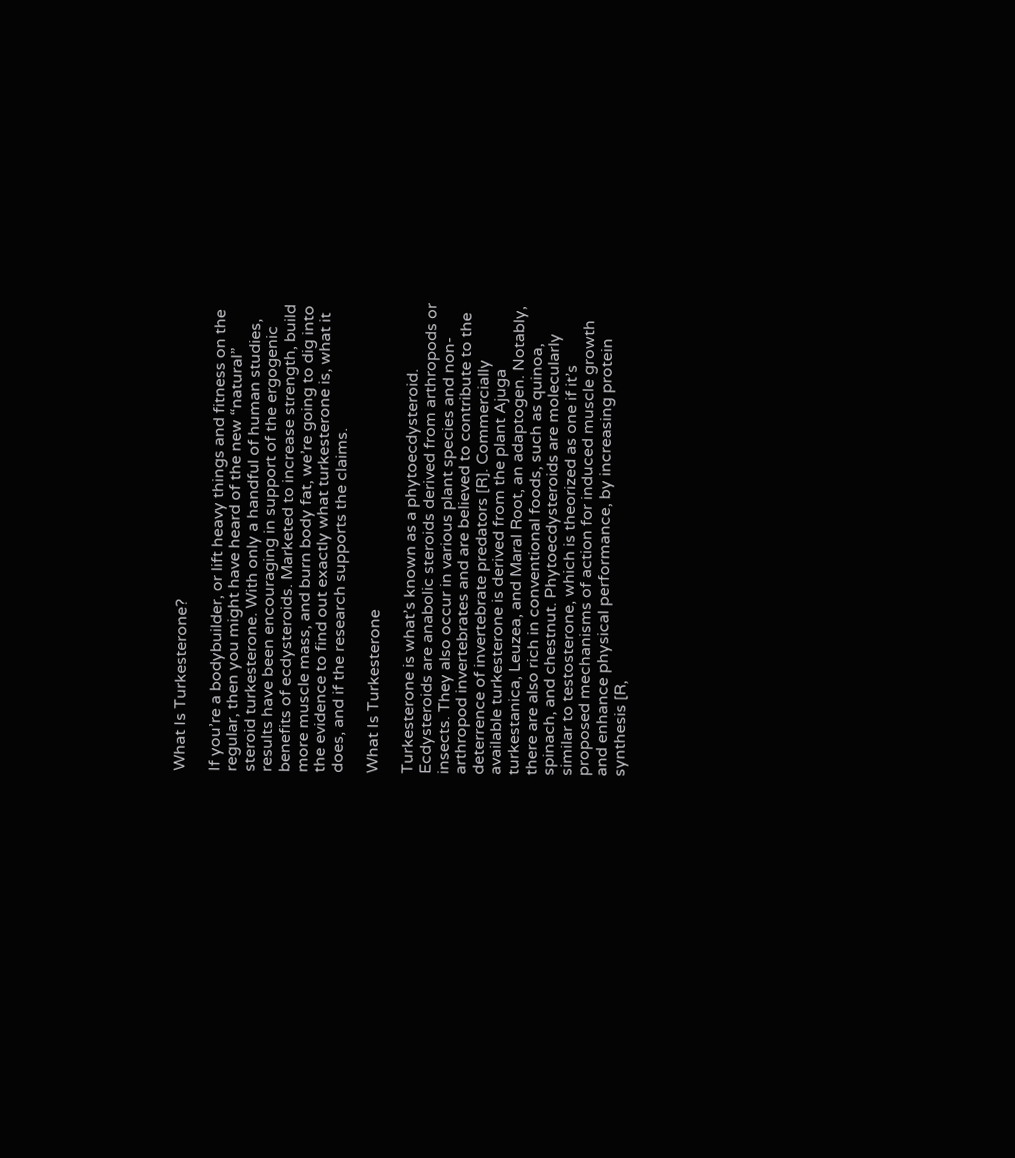What Is Turkesterone?

If you’re a bodybuilder, or lift heavy things and fitness on the regular, then you might have heard of the new “natural” steroid turkesterone. With only a handful of human studies, results have been encouraging in support of the ergogenic benefits of ecdysteroids. Marketed to increase strength, build more muscle mass, and burn body fat, we’re going to dig into the evidence to find out exactly what turkesterone is, what it does, and if the research supports the claims.

What Is Turkesterone

Turkesterone is what’s known as a phytoecdysteroid. Ecdysteroids are anabolic steroids derived from arthropods or insects. They also occur in various plant species and non-arthropod invertebrates and are believed to contribute to the deterrence of invertebrate predators [R]. Commercially available turkesterone is derived from the plant Ajuga turkestanica, Leuzea, and Maral Root, an adaptogen. Notably, there are also rich in conventional foods, such as quinoa, spinach, and chestnut. Phytoecdysteroids are molecularly similar to testosterone, which is theorized as one if it’s proposed mechanisms of action for induced muscle growth and enhance physical performance, by increasing protein synthesis [R,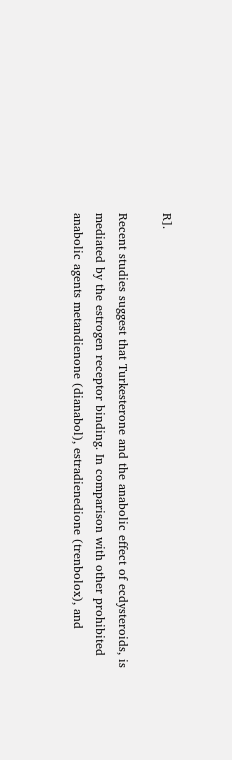R].

Recent studies suggest that Turkesterone and the anabolic effect of ecdysteroids, is mediated by the estrogen receptor binding. In comparison with other prohibited anabolic agents metandienone (dianabol), estradienedione (trenbolox), and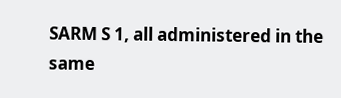SARM S 1, all administered in the same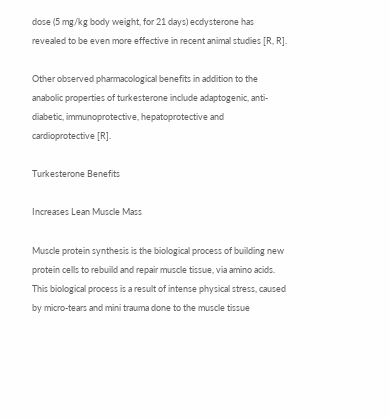dose (5 mg/kg body weight, for 21 days) ecdysterone has revealed to be even more effective in recent animal studies [R, R].

Other observed pharmacological benefits in addition to the anabolic properties of turkesterone include adaptogenic, anti-diabetic, immunoprotective, hepatoprotective and cardioprotective [R].

Turkesterone Benefits

Increases Lean Muscle Mass

Muscle protein synthesis is the biological process of building new protein cells to rebuild and repair muscle tissue, via amino acids. This biological process is a result of intense physical stress, caused by micro-tears and mini trauma done to the muscle tissue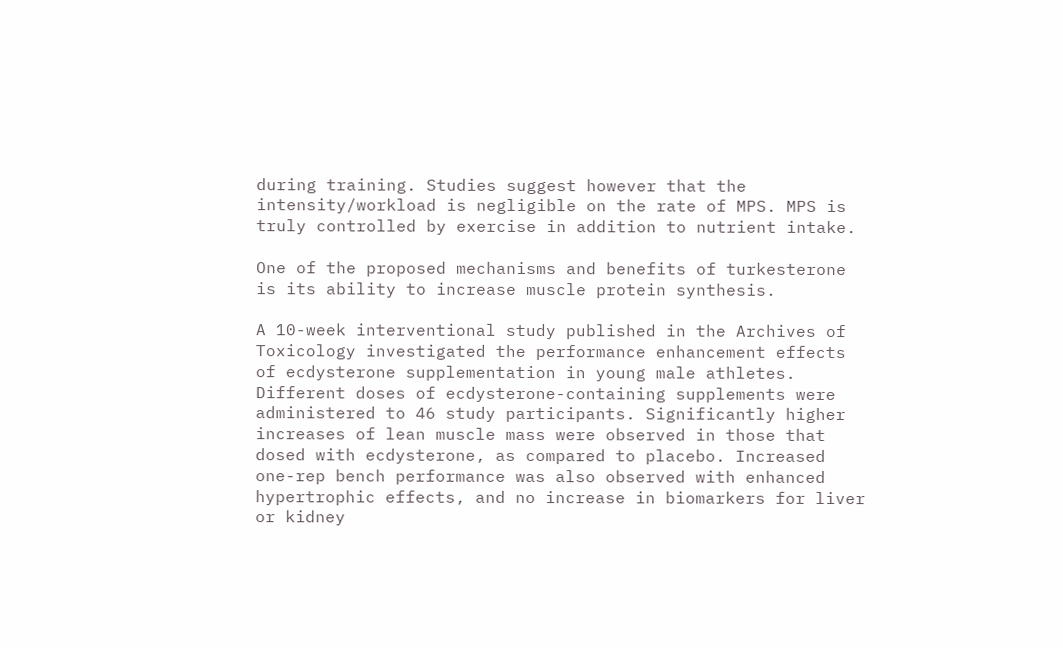during training. Studies suggest however that the intensity/workload is negligible on the rate of MPS. MPS is truly controlled by exercise in addition to nutrient intake.

One of the proposed mechanisms and benefits of turkesterone is its ability to increase muscle protein synthesis.

A 10-week interventional study published in the Archives of Toxicology investigated the performance enhancement effects of ecdysterone supplementation in young male athletes. Different doses of ecdysterone-containing supplements were administered to 46 study participants. Significantly higher increases of lean muscle mass were observed in those that dosed with ecdysterone, as compared to placebo. Increased one-rep bench performance was also observed with enhanced hypertrophic effects, and no increase in biomarkers for liver or kidney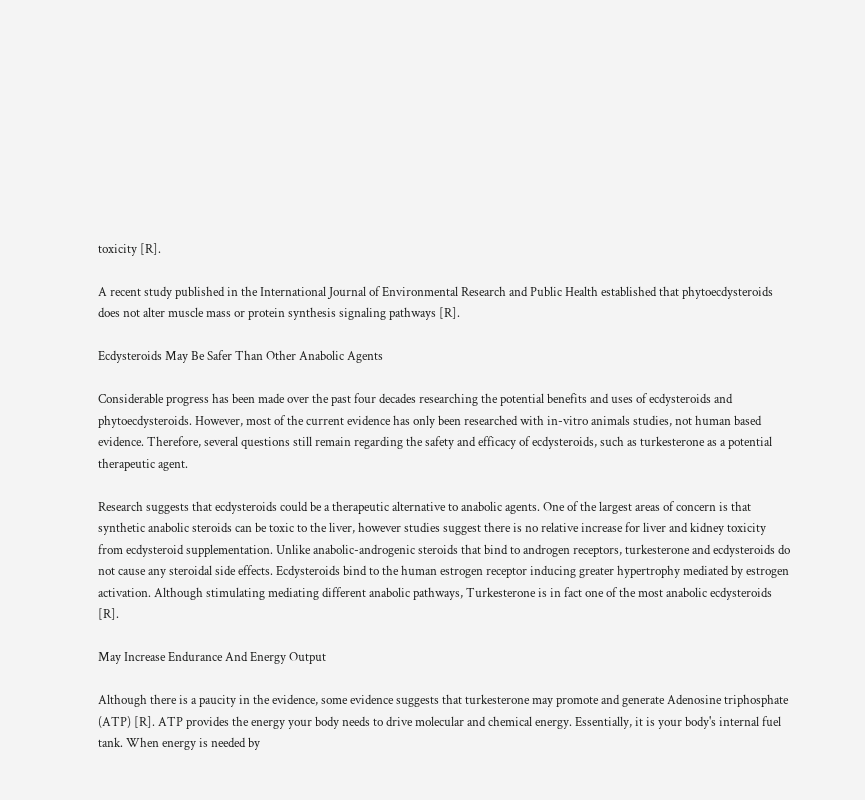toxicity [R].

A recent study published in the International Journal of Environmental Research and Public Health established that phytoecdysteroids does not alter muscle mass or protein synthesis signaling pathways [R].

Ecdysteroids May Be Safer Than Other Anabolic Agents

Considerable progress has been made over the past four decades researching the potential benefits and uses of ecdysteroids and phytoecdysteroids. However, most of the current evidence has only been researched with in-vitro animals studies, not human based evidence. Therefore, several questions still remain regarding the safety and efficacy of ecdysteroids, such as turkesterone as a potential therapeutic agent.

Research suggests that ecdysteroids could be a therapeutic alternative to anabolic agents. One of the largest areas of concern is that synthetic anabolic steroids can be toxic to the liver, however studies suggest there is no relative increase for liver and kidney toxicity from ecdysteroid supplementation. Unlike anabolic-androgenic steroids that bind to androgen receptors, turkesterone and ecdysteroids do not cause any steroidal side effects. Ecdysteroids bind to the human estrogen receptor inducing greater hypertrophy mediated by estrogen activation. Although stimulating mediating different anabolic pathways, Turkesterone is in fact one of the most anabolic ecdysteroids [R].

May Increase Endurance And Energy Output

Although there is a paucity in the evidence, some evidence suggests that turkesterone may promote and generate Adenosine triphosphate (ATP) [R]. ATP provides the energy your body needs to drive molecular and chemical energy. Essentially, it is your body's internal fuel tank. When energy is needed by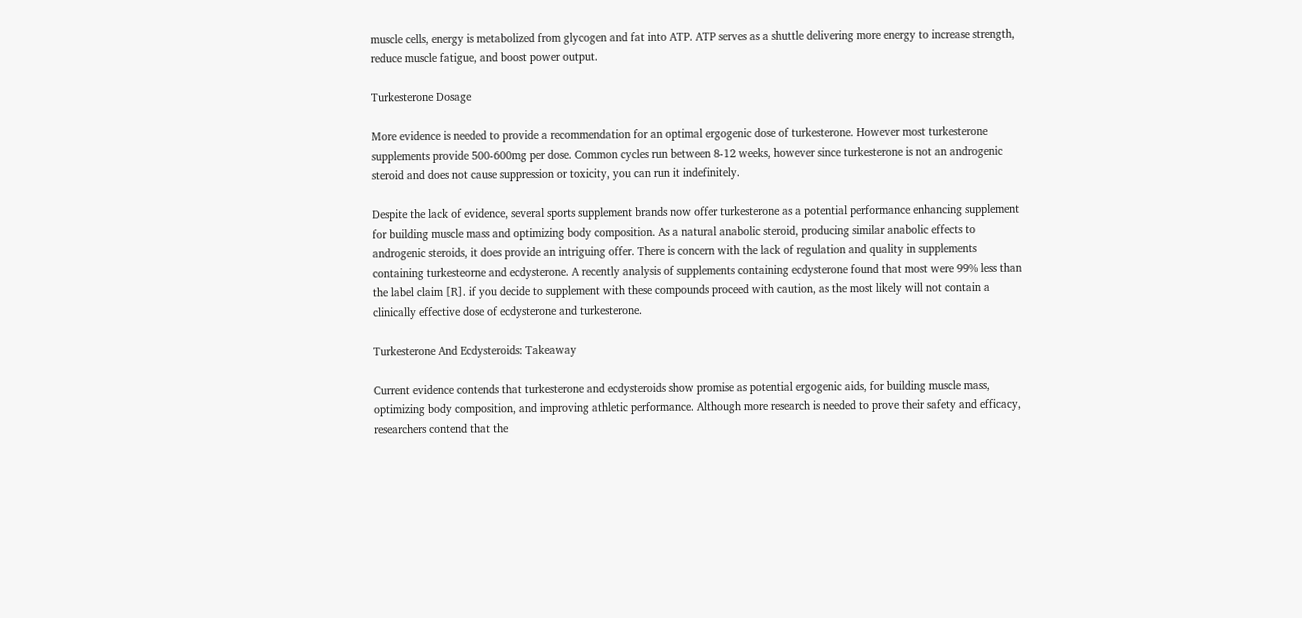muscle cells, energy is metabolized from glycogen and fat into ATP. ATP serves as a shuttle delivering more energy to increase strength, reduce muscle fatigue, and boost power output.

Turkesterone Dosage

More evidence is needed to provide a recommendation for an optimal ergogenic dose of turkesterone. However most turkesterone supplements provide 500-600mg per dose. Common cycles run between 8-12 weeks, however since turkesterone is not an androgenic steroid and does not cause suppression or toxicity, you can run it indefinitely.

Despite the lack of evidence, several sports supplement brands now offer turkesterone as a potential performance enhancing supplement for building muscle mass and optimizing body composition. As a natural anabolic steroid, producing similar anabolic effects to androgenic steroids, it does provide an intriguing offer. There is concern with the lack of regulation and quality in supplements containing turkesteorne and ecdysterone. A recently analysis of supplements containing ecdysterone found that most were 99% less than the label claim [R]. if you decide to supplement with these compounds proceed with caution, as the most likely will not contain a clinically effective dose of ecdysterone and turkesterone.

Turkesterone And Ecdysteroids: Takeaway

Current evidence contends that turkesterone and ecdysteroids show promise as potential ergogenic aids, for building muscle mass, optimizing body composition, and improving athletic performance. Although more research is needed to prove their safety and efficacy, researchers contend that the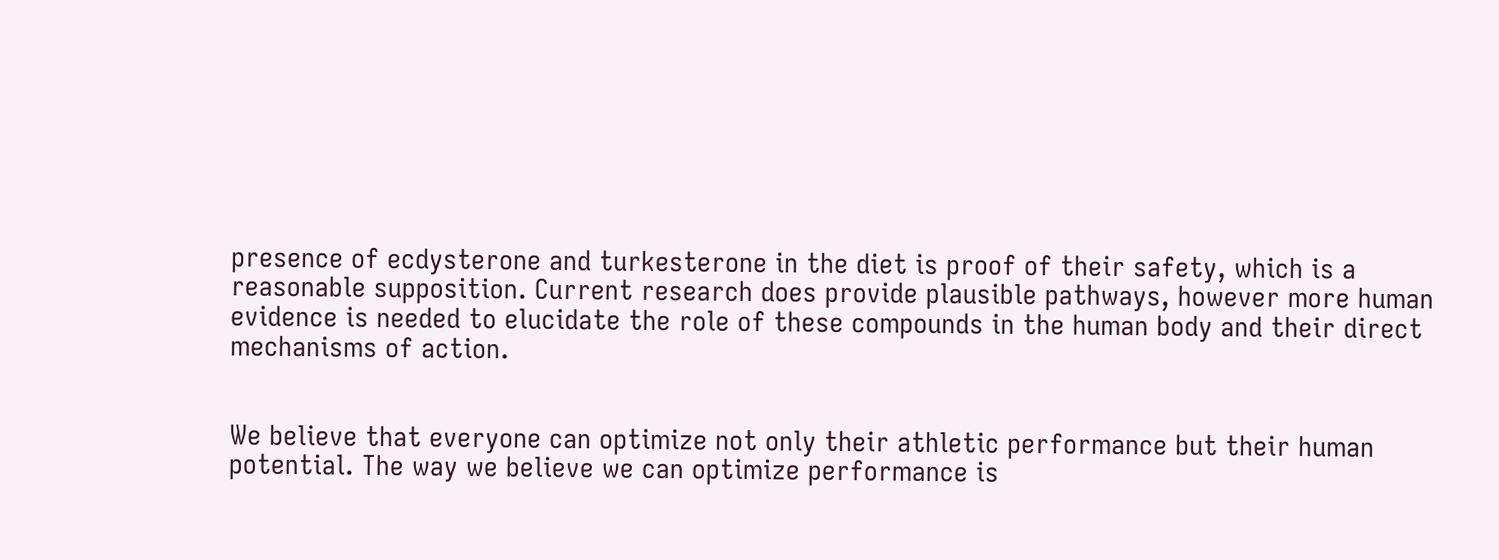presence of ecdysterone and turkesterone in the diet is proof of their safety, which is a reasonable supposition. Current research does provide plausible pathways, however more human evidence is needed to elucidate the role of these compounds in the human body and their direct mechanisms of action.


We believe that everyone can optimize not only their athletic performance but their human potential. The way we believe we can optimize performance is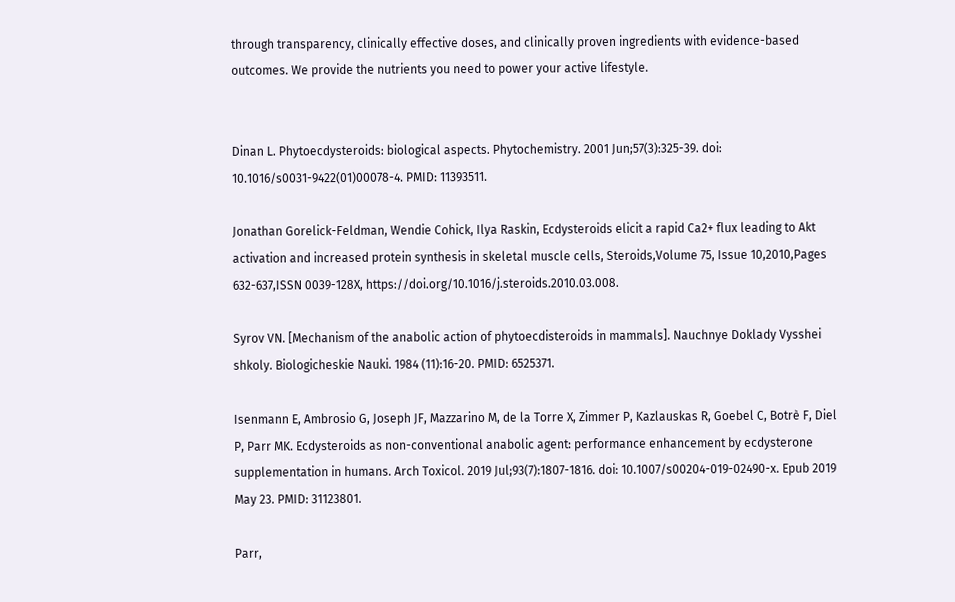through transparency, clinically effective doses, and clinically proven ingredients with evidence-based outcomes. We provide the nutrients you need to power your active lifestyle.


Dinan L. Phytoecdysteroids: biological aspects. Phytochemistry. 2001 Jun;57(3):325-39. doi: 10.1016/s0031-9422(01)00078-4. PMID: 11393511.

Jonathan Gorelick-Feldman, Wendie Cohick, Ilya Raskin, Ecdysteroids elicit a rapid Ca2+ flux leading to Akt activation and increased protein synthesis in skeletal muscle cells, Steroids,Volume 75, Issue 10,2010,Pages 632-637,ISSN 0039-128X, https://doi.org/10.1016/j.steroids.2010.03.008.

Syrov VN. [Mechanism of the anabolic action of phytoecdisteroids in mammals]. Nauchnye Doklady Vysshei shkoly. Biologicheskie Nauki. 1984 (11):16-20. PMID: 6525371.

Isenmann E, Ambrosio G, Joseph JF, Mazzarino M, de la Torre X, Zimmer P, Kazlauskas R, Goebel C, Botrè F, Diel P, Parr MK. Ecdysteroids as non-conventional anabolic agent: performance enhancement by ecdysterone supplementation in humans. Arch Toxicol. 2019 Jul;93(7):1807-1816. doi: 10.1007/s00204-019-02490-x. Epub 2019 May 23. PMID: 31123801.

Parr,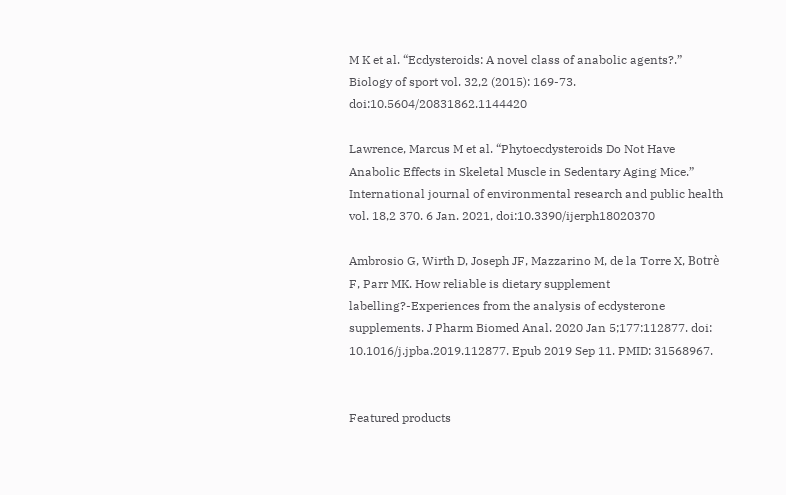M K et al. “Ecdysteroids: A novel class of anabolic agents?.” Biology of sport vol. 32,2 (2015): 169-73. doi:10.5604/20831862.1144420

Lawrence, Marcus M et al. “Phytoecdysteroids Do Not Have Anabolic Effects in Skeletal Muscle in Sedentary Aging Mice.” International journal of environmental research and public health vol. 18,2 370. 6 Jan. 2021, doi:10.3390/ijerph18020370

Ambrosio G, Wirth D, Joseph JF, Mazzarino M, de la Torre X, Botrè F, Parr MK. How reliable is dietary supplement labelling?-Experiences from the analysis of ecdysterone supplements. J Pharm Biomed Anal. 2020 Jan 5;177:112877. doi: 10.1016/j.jpba.2019.112877. Epub 2019 Sep 11. PMID: 31568967.


Featured products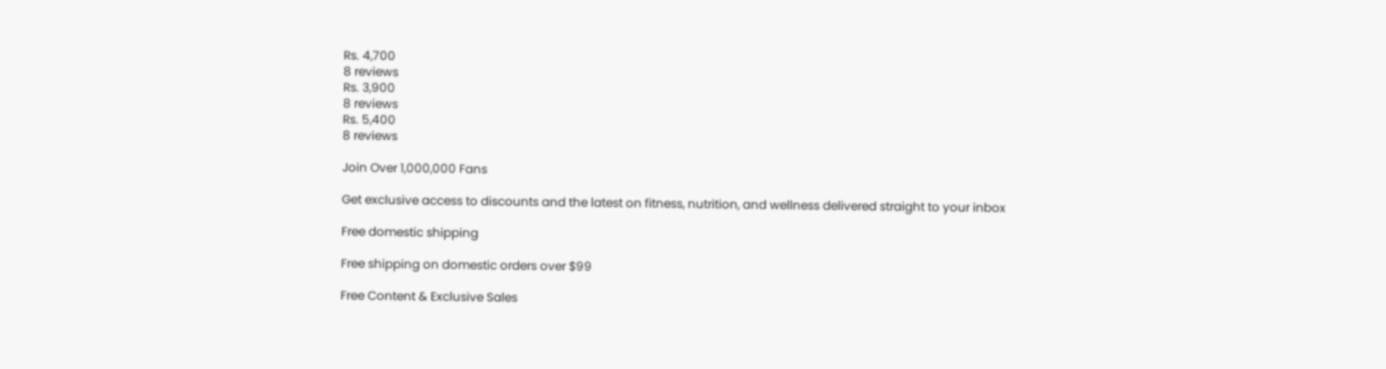Rs. 4,700
8 reviews
Rs. 3,900
8 reviews
Rs. 5,400
8 reviews

Join Over 1,000,000 Fans

Get exclusive access to discounts and the latest on fitness, nutrition, and wellness delivered straight to your inbox

Free domestic shipping

Free shipping on domestic orders over $99

Free Content & Exclusive Sales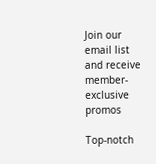Join our email list and receive member-exclusive promos

Top-notch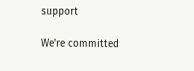support

We're committed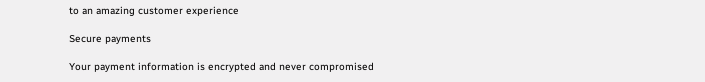to an amazing customer experience

Secure payments

Your payment information is encrypted and never compromised